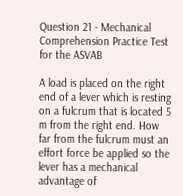Question 21 - Mechanical Comprehension Practice Test for the ASVAB

A load is placed on the right end of a lever which is resting on a fulcrum that is located 5 m from the right end. How far from the fulcrum must an effort force be applied so the lever has a mechanical advantage of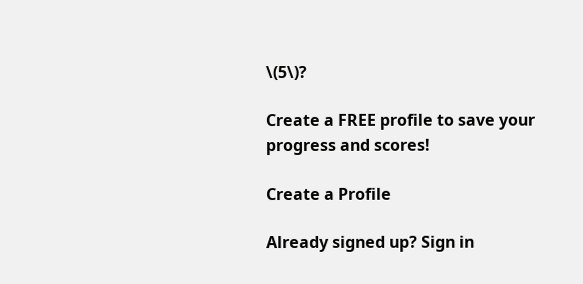\(5\)?

Create a FREE profile to save your progress and scores!

Create a Profile

Already signed up? Sign in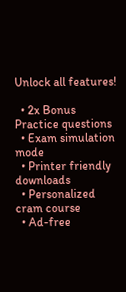Unlock all features!

  • 2x Bonus Practice questions
  • Exam simulation mode
  • Printer friendly downloads
  • Personalized cram course
  • Ad-free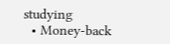studying
  • Money-back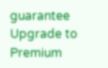guarantee
Upgrade to Premium